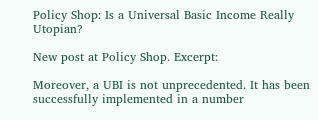Policy Shop: Is a Universal Basic Income Really Utopian?

New post at Policy Shop. Excerpt:

Moreover, a UBI is not unprecedented. It has been successfully implemented in a number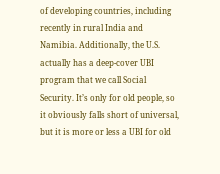of developing countries, including recently in rural India and Namibia. Additionally, the U.S. actually has a deep-cover UBI program that we call Social Security. It’s only for old people, so it obviously falls short of universal, but it is more or less a UBI for old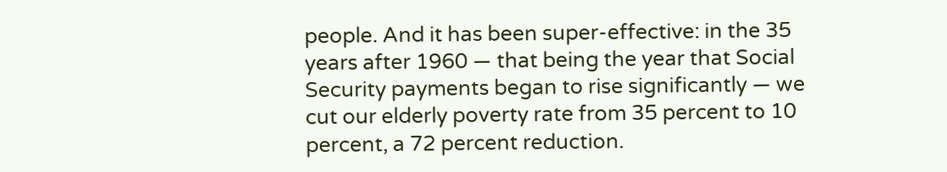people. And it has been super-effective: in the 35 years after 1960 — that being the year that Social Security payments began to rise significantly — we cut our elderly poverty rate from 35 percent to 10 percent, a 72 percent reduction.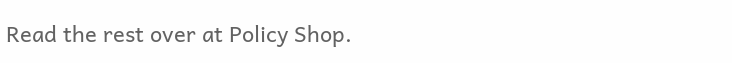Read the rest over at Policy Shop.